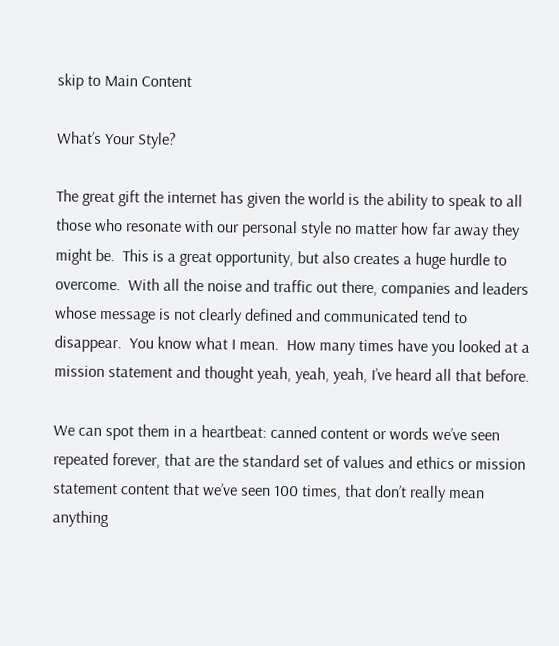skip to Main Content

What’s Your Style?

The great gift the internet has given the world is the ability to speak to all those who resonate with our personal style no matter how far away they might be.  This is a great opportunity, but also creates a huge hurdle to overcome.  With all the noise and traffic out there, companies and leaders whose message is not clearly defined and communicated tend to disappear.  You know what I mean.  How many times have you looked at a mission statement and thought yeah, yeah, yeah, I’ve heard all that before.

We can spot them in a heartbeat: canned content or words we’ve seen repeated forever, that are the standard set of values and ethics or mission statement content that we’ve seen 100 times, that don’t really mean anything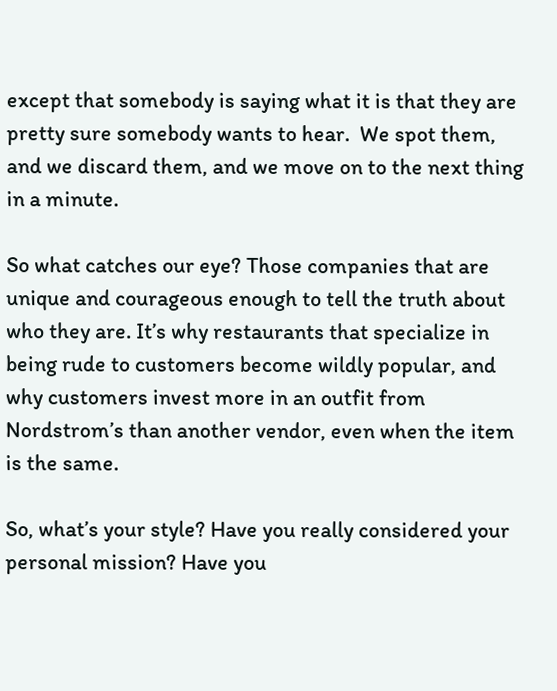except that somebody is saying what it is that they are pretty sure somebody wants to hear.  We spot them, and we discard them, and we move on to the next thing in a minute.

So what catches our eye? Those companies that are unique and courageous enough to tell the truth about who they are. It’s why restaurants that specialize in being rude to customers become wildly popular, and why customers invest more in an outfit from Nordstrom’s than another vendor, even when the item is the same.

So, what’s your style? Have you really considered your personal mission? Have you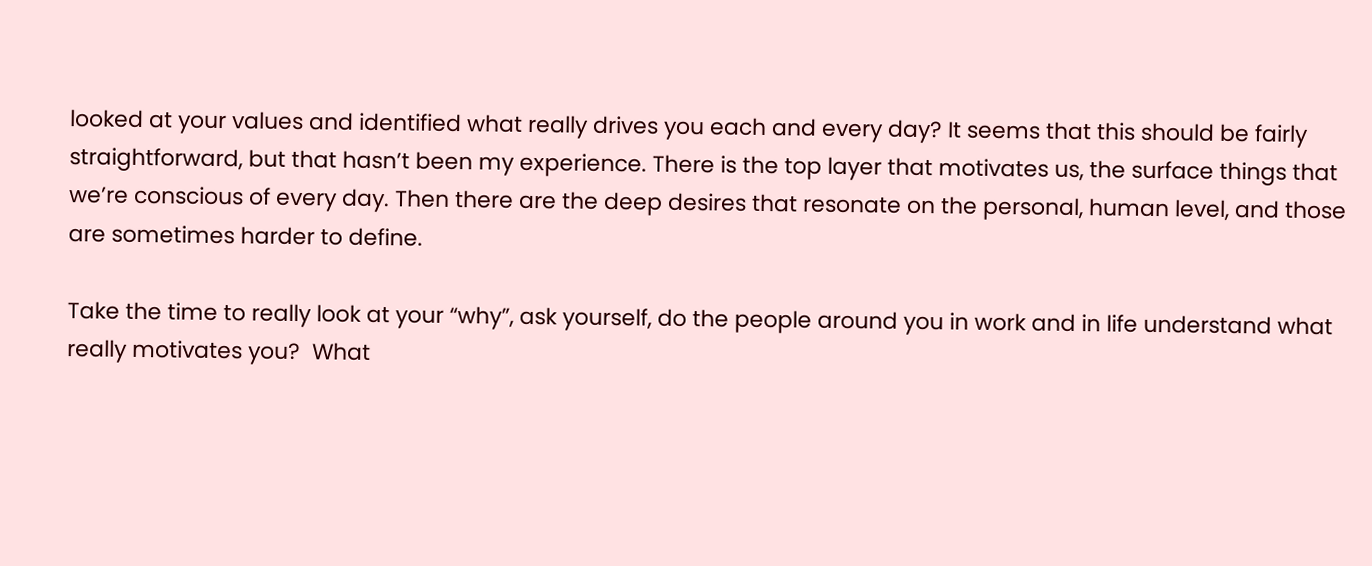looked at your values and identified what really drives you each and every day? It seems that this should be fairly straightforward, but that hasn’t been my experience. There is the top layer that motivates us, the surface things that we’re conscious of every day. Then there are the deep desires that resonate on the personal, human level, and those are sometimes harder to define.

Take the time to really look at your “why”, ask yourself, do the people around you in work and in life understand what really motivates you?  What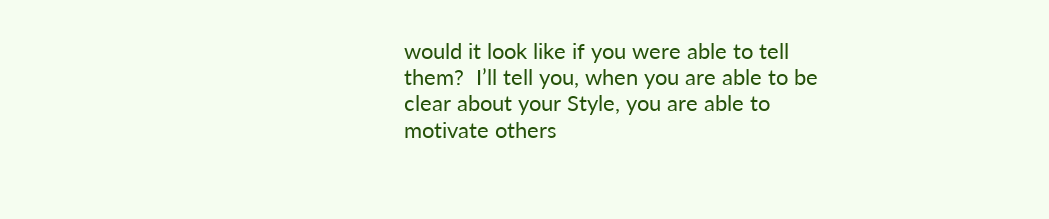would it look like if you were able to tell them?  I’ll tell you, when you are able to be clear about your Style, you are able to motivate others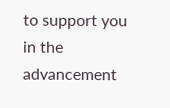to support you in the advancement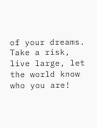of your dreams.  Take a risk, live large, let the world know who you are!